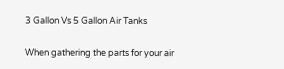3 Gallon Vs 5 Gallon Air Tanks

When gathering the parts for your air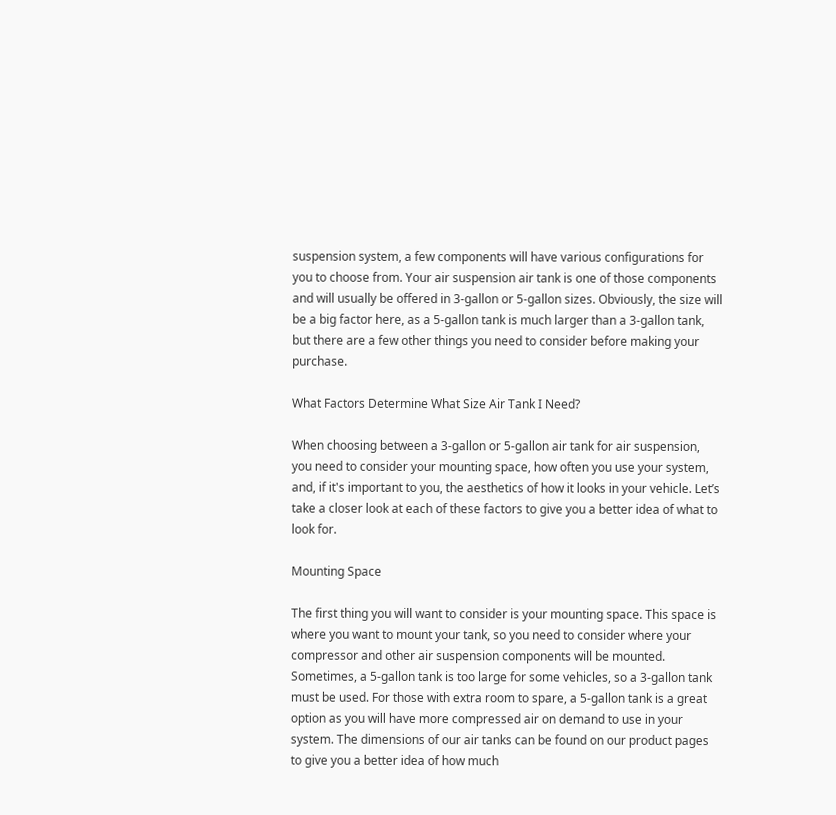suspension system, a few components will have various configurations for you to choose from. Your air suspension air tank is one of those components and will usually be offered in 3-gallon or 5-gallon sizes. Obviously, the size will be a big factor here, as a 5-gallon tank is much larger than a 3-gallon tank, but there are a few other things you need to consider before making your purchase.

What Factors Determine What Size Air Tank I Need?

When choosing between a 3-gallon or 5-gallon air tank for air suspension, you need to consider your mounting space, how often you use your system, and, if it's important to you, the aesthetics of how it looks in your vehicle. Let’s take a closer look at each of these factors to give you a better idea of what to look for.

Mounting Space

The first thing you will want to consider is your mounting space. This space is where you want to mount your tank, so you need to consider where your compressor and other air suspension components will be mounted. Sometimes, a 5-gallon tank is too large for some vehicles, so a 3-gallon tank must be used. For those with extra room to spare, a 5-gallon tank is a great option as you will have more compressed air on demand to use in your system. The dimensions of our air tanks can be found on our product pages to give you a better idea of how much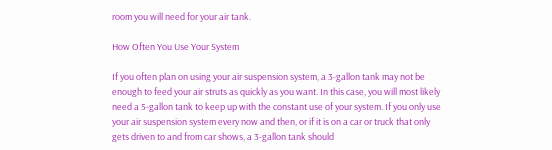room you will need for your air tank.

How Often You Use Your System

If you often plan on using your air suspension system, a 3-gallon tank may not be enough to feed your air struts as quickly as you want. In this case, you will most likely need a 5-gallon tank to keep up with the constant use of your system. If you only use your air suspension system every now and then, or if it is on a car or truck that only gets driven to and from car shows, a 3-gallon tank should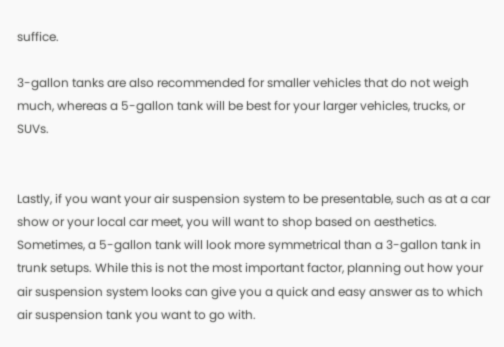suffice.

3-gallon tanks are also recommended for smaller vehicles that do not weigh much, whereas a 5-gallon tank will be best for your larger vehicles, trucks, or SUVs.


Lastly, if you want your air suspension system to be presentable, such as at a car show or your local car meet, you will want to shop based on aesthetics. Sometimes, a 5-gallon tank will look more symmetrical than a 3-gallon tank in trunk setups. While this is not the most important factor, planning out how your air suspension system looks can give you a quick and easy answer as to which air suspension tank you want to go with.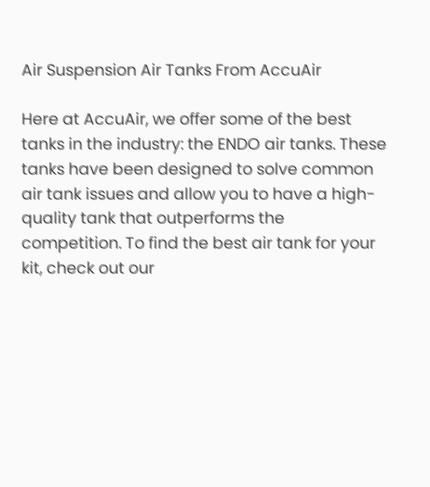Air Suspension Air Tanks From AccuAir

Here at AccuAir, we offer some of the best tanks in the industry: the ENDO air tanks. These tanks have been designed to solve common air tank issues and allow you to have a high-quality tank that outperforms the competition. To find the best air tank for your kit, check out our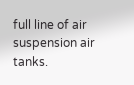full line of air suspension air tanks.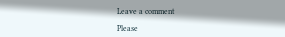Leave a comment

Please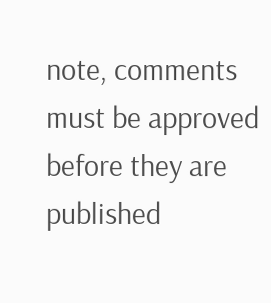note, comments must be approved before they are published